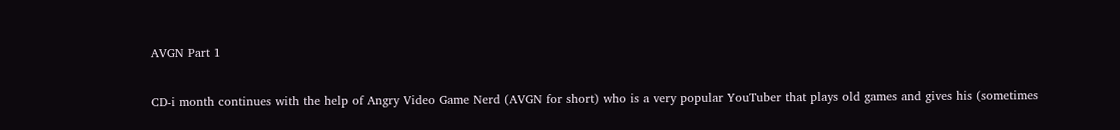AVGN Part 1

CD-i month continues with the help of Angry Video Game Nerd (AVGN for short) who is a very popular YouTuber that plays old games and gives his (sometimes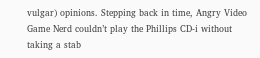vulgar) opinions. Stepping back in time, Angry Video Game Nerd couldn’t play the Phillips CD-i without taking a stab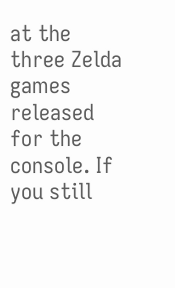at the three Zelda games released for the console. If you still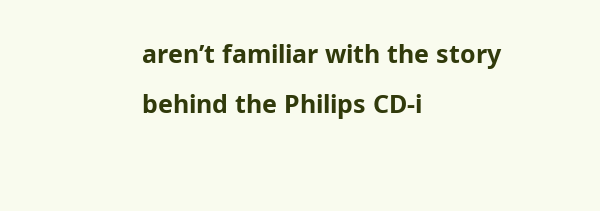aren’t familiar with the story behind the Philips CD-i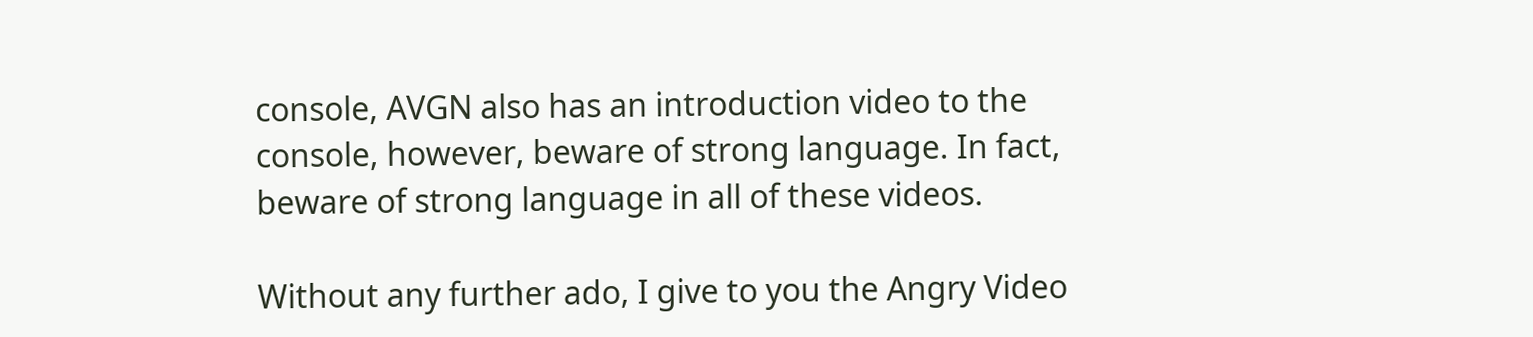console, AVGN also has an introduction video to the console, however, beware of strong language. In fact, beware of strong language in all of these videos.

Without any further ado, I give to you the Angry Video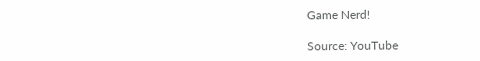Game Nerd!

Source: YouTube